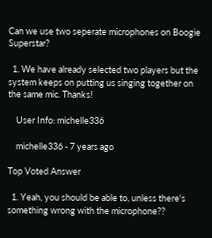Can we use two seperate microphones on Boogie Superstar?

  1. We have already selected two players but the system keeps on putting us singing together on the same mic. Thanks!

    User Info: michelle336

    michelle336 - 7 years ago

Top Voted Answer

  1. Yeah, you should be able to, unless there's something wrong with the microphone??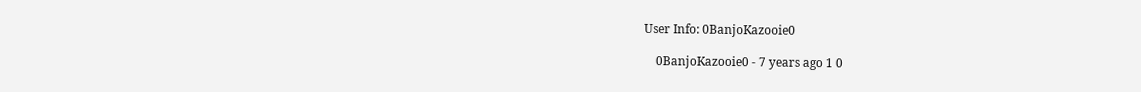User Info: 0BanjoKazooie0

    0BanjoKazooie0 - 7 years ago 1 0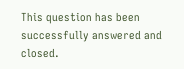This question has been successfully answered and closed.